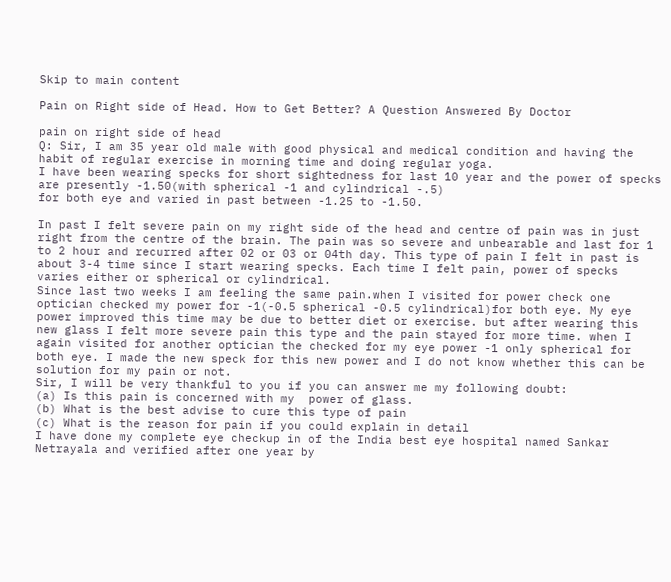Skip to main content

Pain on Right side of Head. How to Get Better? A Question Answered By Doctor

pain on right side of head
Q: Sir, I am 35 year old male with good physical and medical condition and having the habit of regular exercise in morning time and doing regular yoga.
I have been wearing specks for short sightedness for last 10 year and the power of specks are presently -1.50(with spherical -1 and cylindrical -.5)
for both eye and varied in past between -1.25 to -1.50.

In past I felt severe pain on my right side of the head and centre of pain was in just right from the centre of the brain. The pain was so severe and unbearable and last for 1 to 2 hour and recurred after 02 or 03 or 04th day. This type of pain I felt in past is about 3-4 time since I start wearing specks. Each time I felt pain, power of specks varies either or spherical or cylindrical.
Since last two weeks I am feeling the same pain.when I visited for power check one optician checked my power for -1(-0.5 spherical -0.5 cylindrical)for both eye. My eye power improved this time may be due to better diet or exercise. but after wearing this new glass I felt more severe pain this type and the pain stayed for more time. when I again visited for another optician the checked for my eye power -1 only spherical for both eye. I made the new speck for this new power and I do not know whether this can be solution for my pain or not.
Sir, I will be very thankful to you if you can answer me my following doubt:
(a) Is this pain is concerned with my  power of glass.
(b) What is the best advise to cure this type of pain
(c) What is the reason for pain if you could explain in detail
I have done my complete eye checkup in of the India best eye hospital named Sankar Netrayala and verified after one year by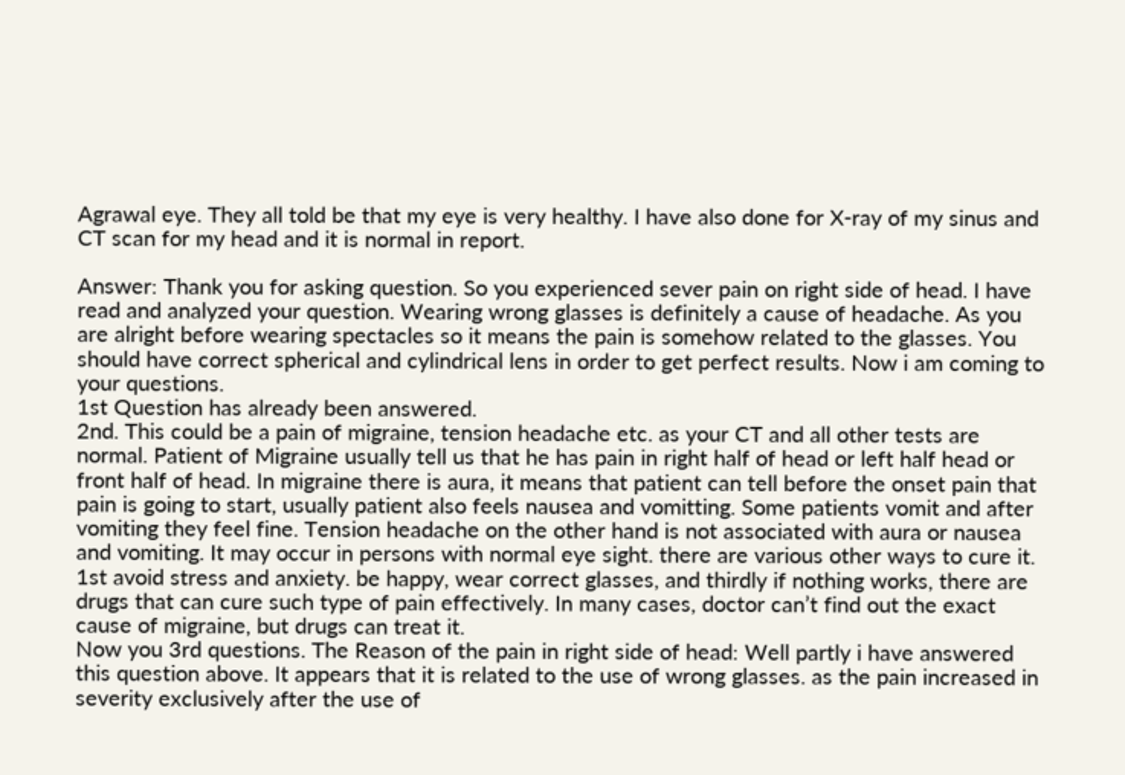Agrawal eye. They all told be that my eye is very healthy. I have also done for X-ray of my sinus and CT scan for my head and it is normal in report.

Answer: Thank you for asking question. So you experienced sever pain on right side of head. I have read and analyzed your question. Wearing wrong glasses is definitely a cause of headache. As you are alright before wearing spectacles so it means the pain is somehow related to the glasses. You should have correct spherical and cylindrical lens in order to get perfect results. Now i am coming to your questions.
1st Question has already been answered.
2nd. This could be a pain of migraine, tension headache etc. as your CT and all other tests are normal. Patient of Migraine usually tell us that he has pain in right half of head or left half head or front half of head. In migraine there is aura, it means that patient can tell before the onset pain that pain is going to start, usually patient also feels nausea and vomitting. Some patients vomit and after vomiting they feel fine. Tension headache on the other hand is not associated with aura or nausea and vomiting. It may occur in persons with normal eye sight. there are various other ways to cure it. 1st avoid stress and anxiety. be happy, wear correct glasses, and thirdly if nothing works, there are drugs that can cure such type of pain effectively. In many cases, doctor can’t find out the exact cause of migraine, but drugs can treat it.
Now you 3rd questions. The Reason of the pain in right side of head: Well partly i have answered this question above. It appears that it is related to the use of wrong glasses. as the pain increased in severity exclusively after the use of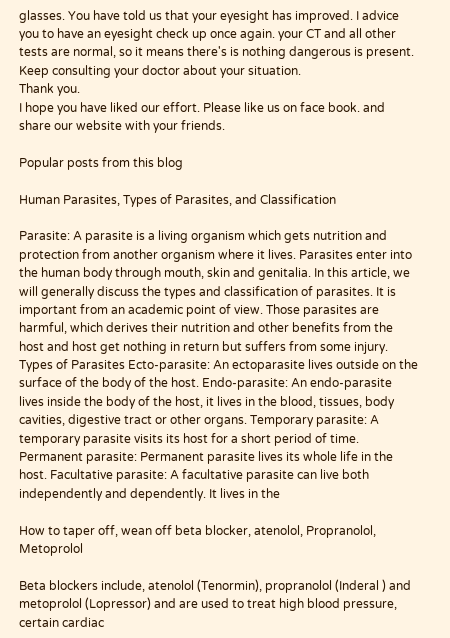glasses. You have told us that your eyesight has improved. I advice you to have an eyesight check up once again. your CT and all other tests are normal, so it means there's is nothing dangerous is present. Keep consulting your doctor about your situation.
Thank you.
I hope you have liked our effort. Please like us on face book. and share our website with your friends.

Popular posts from this blog

Human Parasites, Types of Parasites, and Classification

Parasite: A parasite is a living organism which gets nutrition and protection from another organism where it lives. Parasites enter into the human body through mouth, skin and genitalia. In this article, we will generally discuss the types and classification of parasites. It is important from an academic point of view. Those parasites are harmful, which derives their nutrition and other benefits from the host and host get nothing in return but suffers from some injury. Types of Parasites Ecto-parasite: An ectoparasite lives outside on the surface of the body of the host. Endo-parasite: An endo-parasite lives inside the body of the host, it lives in the blood, tissues, body cavities, digestive tract or other organs. Temporary parasite: A temporary parasite visits its host for a short period of time. Permanent parasite: Permanent parasite lives its whole life in the host. Facultative parasite: A facultative parasite can live both independently and dependently. It lives in the

How to taper off, wean off beta blocker, atenolol, Propranolol, Metoprolol

Beta blockers include, atenolol (Tenormin), propranolol (Inderal ) and metoprolol (Lopressor) and are used to treat high blood pressure, certain cardiac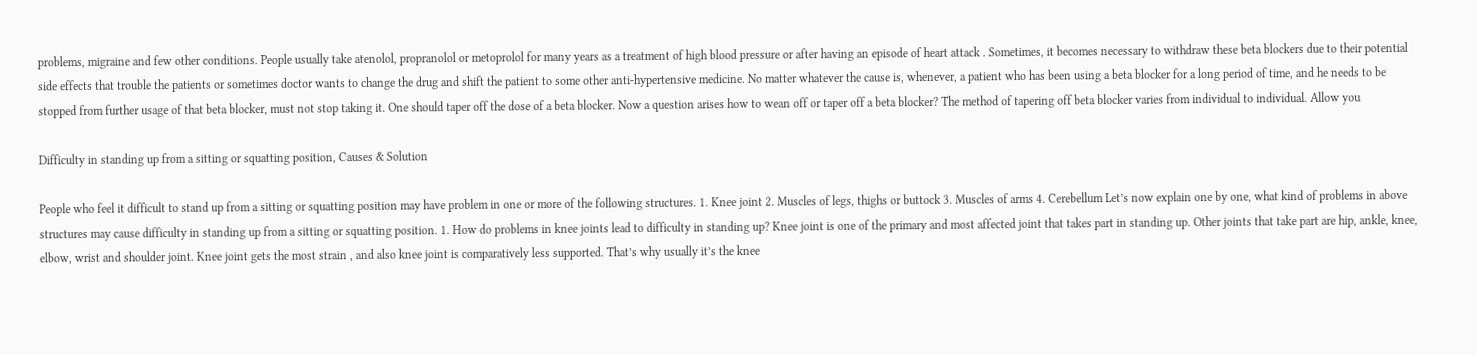problems, migraine and few other conditions. People usually take atenolol, propranolol or metoprolol for many years as a treatment of high blood pressure or after having an episode of heart attack . Sometimes, it becomes necessary to withdraw these beta blockers due to their potential side effects that trouble the patients or sometimes doctor wants to change the drug and shift the patient to some other anti-hypertensive medicine. No matter whatever the cause is, whenever, a patient who has been using a beta blocker for a long period of time, and he needs to be stopped from further usage of that beta blocker, must not stop taking it. One should taper off the dose of a beta blocker. Now a question arises how to wean off or taper off a beta blocker? The method of tapering off beta blocker varies from individual to individual. Allow you

Difficulty in standing up from a sitting or squatting position, Causes & Solution

People who feel it difficult to stand up from a sitting or squatting position may have problem in one or more of the following structures. 1. Knee joint 2. Muscles of legs, thighs or buttock 3. Muscles of arms 4. Cerebellum Let’s now explain one by one, what kind of problems in above structures may cause difficulty in standing up from a sitting or squatting position. 1. How do problems in knee joints lead to difficulty in standing up? Knee joint is one of the primary and most affected joint that takes part in standing up. Other joints that take part are hip, ankle, knee, elbow, wrist and shoulder joint. Knee joint gets the most strain , and also knee joint is comparatively less supported. That’s why usually it’s the knee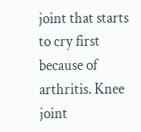joint that starts to cry first because of arthritis. Knee joint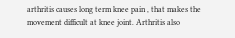arthritis causes long term knee pain , that makes the movement difficult at knee joint. Arthritis also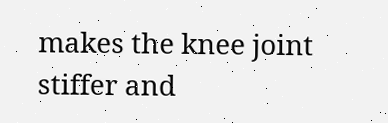makes the knee joint stiffer and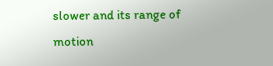slower and its range of motion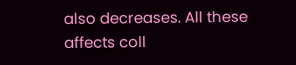also decreases. All these affects coll